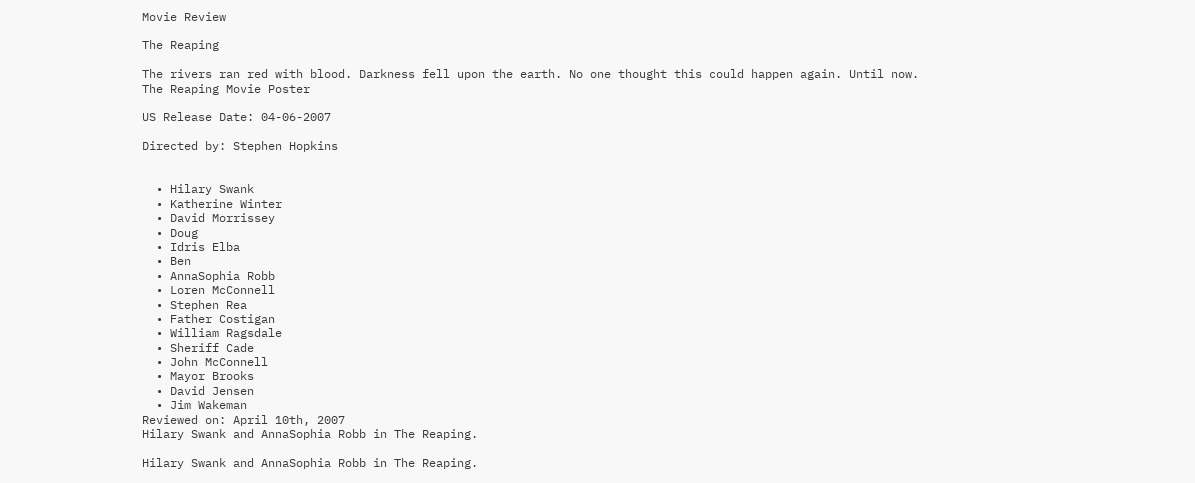Movie Review

The Reaping

The rivers ran red with blood. Darkness fell upon the earth. No one thought this could happen again. Until now.
The Reaping Movie Poster

US Release Date: 04-06-2007

Directed by: Stephen Hopkins


  • Hilary Swank
  • Katherine Winter
  • David Morrissey
  • Doug
  • Idris Elba
  • Ben
  • AnnaSophia Robb
  • Loren McConnell
  • Stephen Rea
  • Father Costigan
  • William Ragsdale
  • Sheriff Cade
  • John McConnell
  • Mayor Brooks
  • David Jensen
  • Jim Wakeman
Reviewed on: April 10th, 2007
Hilary Swank and AnnaSophia Robb in The Reaping.

Hilary Swank and AnnaSophia Robb in The Reaping.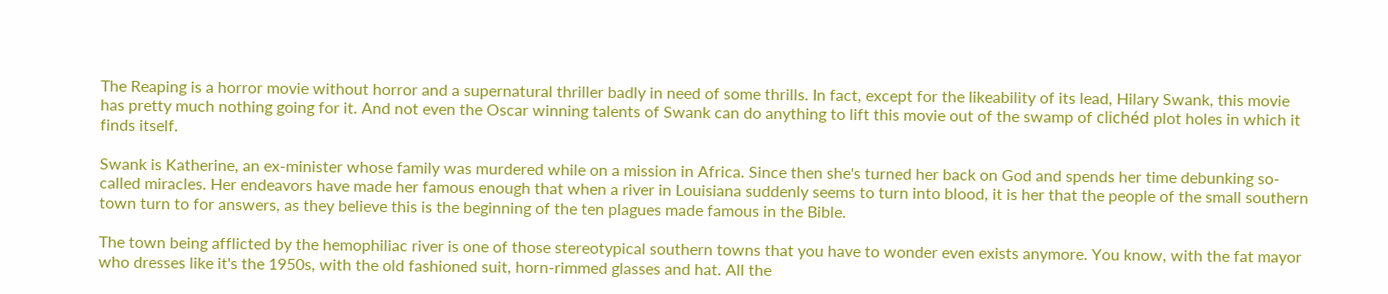The Reaping is a horror movie without horror and a supernatural thriller badly in need of some thrills. In fact, except for the likeability of its lead, Hilary Swank, this movie has pretty much nothing going for it. And not even the Oscar winning talents of Swank can do anything to lift this movie out of the swamp of clichéd plot holes in which it finds itself.

Swank is Katherine, an ex-minister whose family was murdered while on a mission in Africa. Since then she's turned her back on God and spends her time debunking so-called miracles. Her endeavors have made her famous enough that when a river in Louisiana suddenly seems to turn into blood, it is her that the people of the small southern town turn to for answers, as they believe this is the beginning of the ten plagues made famous in the Bible.

The town being afflicted by the hemophiliac river is one of those stereotypical southern towns that you have to wonder even exists anymore. You know, with the fat mayor who dresses like it's the 1950s, with the old fashioned suit, horn-rimmed glasses and hat. All the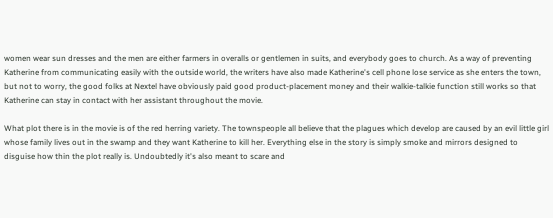women wear sun dresses and the men are either farmers in overalls or gentlemen in suits, and everybody goes to church. As a way of preventing Katherine from communicating easily with the outside world, the writers have also made Katherine's cell phone lose service as she enters the town, but not to worry, the good folks at Nextel have obviously paid good product-placement money and their walkie-talkie function still works so that Katherine can stay in contact with her assistant throughout the movie.

What plot there is in the movie is of the red herring variety. The townspeople all believe that the plagues which develop are caused by an evil little girl whose family lives out in the swamp and they want Katherine to kill her. Everything else in the story is simply smoke and mirrors designed to disguise how thin the plot really is. Undoubtedly it's also meant to scare and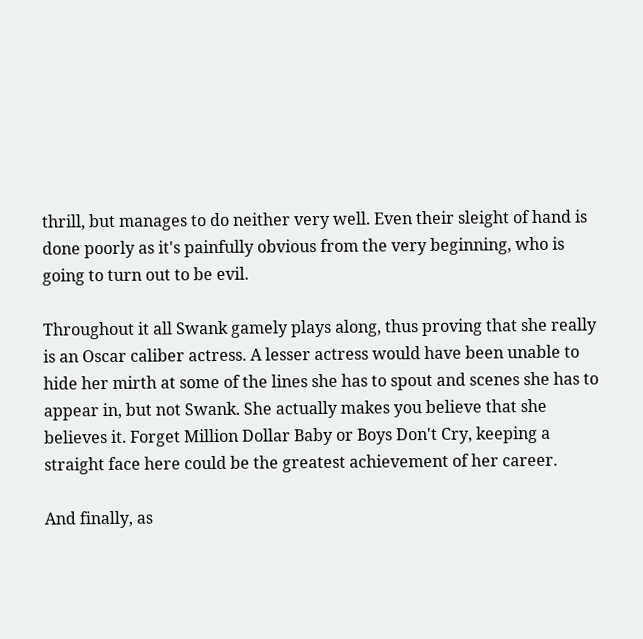thrill, but manages to do neither very well. Even their sleight of hand is done poorly as it's painfully obvious from the very beginning, who is going to turn out to be evil.

Throughout it all Swank gamely plays along, thus proving that she really is an Oscar caliber actress. A lesser actress would have been unable to hide her mirth at some of the lines she has to spout and scenes she has to appear in, but not Swank. She actually makes you believe that she believes it. Forget Million Dollar Baby or Boys Don't Cry, keeping a straight face here could be the greatest achievement of her career.

And finally, as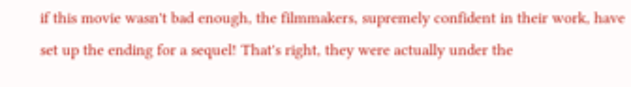if this movie wasn't bad enough, the filmmakers, supremely confident in their work, have set up the ending for a sequel! That's right, they were actually under the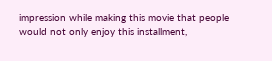impression while making this movie that people would not only enjoy this installment,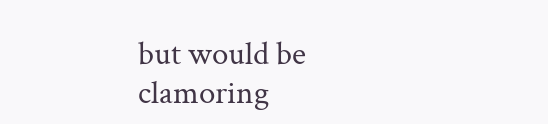but would be clamoring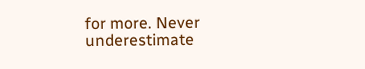for more. Never underestimate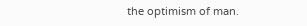the optimism of man.